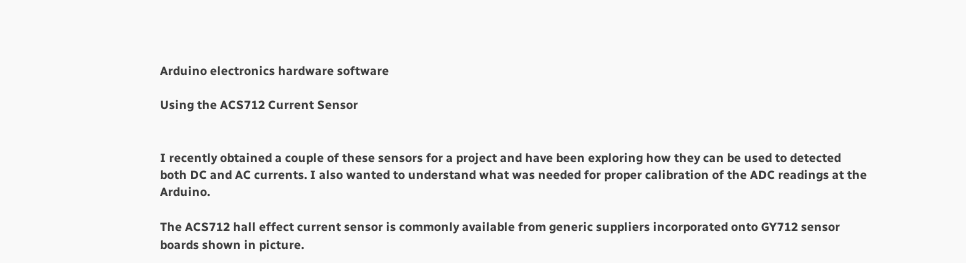Arduino electronics hardware software

Using the ACS712 Current Sensor


I recently obtained a couple of these sensors for a project and have been exploring how they can be used to detected both DC and AC currents. I also wanted to understand what was needed for proper calibration of the ADC readings at the Arduino.

The ACS712 hall effect current sensor is commonly available from generic suppliers incorporated onto GY712 sensor boards shown in picture.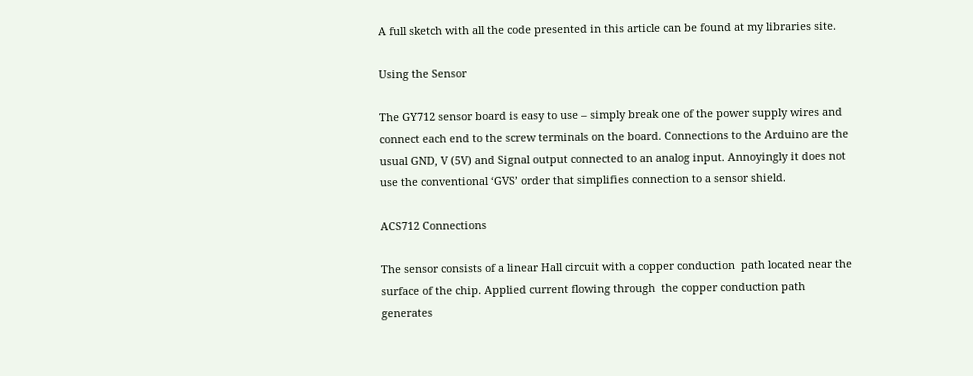A full sketch with all the code presented in this article can be found at my libraries site.

Using the Sensor

The GY712 sensor board is easy to use – simply break one of the power supply wires and connect each end to the screw terminals on the board. Connections to the Arduino are the usual GND, V (5V) and Signal output connected to an analog input. Annoyingly it does not use the conventional ‘GVS’ order that simplifies connection to a sensor shield.

ACS712 Connections

The sensor consists of a linear Hall circuit with a copper conduction  path located near the surface of the chip. Applied current flowing through  the copper conduction path generates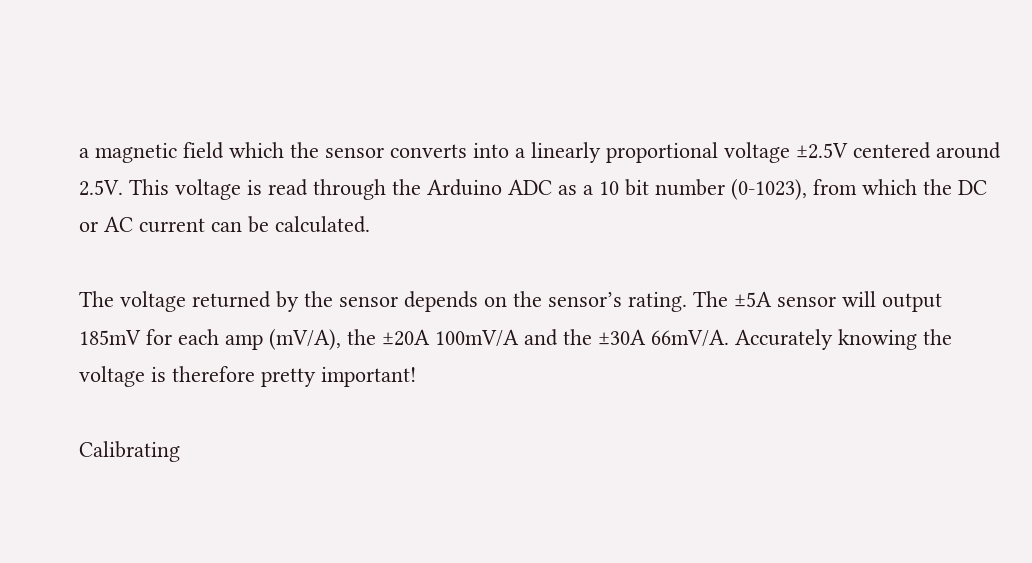a magnetic field which the sensor converts into a linearly proportional voltage ±2.5V centered around 2.5V. This voltage is read through the Arduino ADC as a 10 bit number (0-1023), from which the DC or AC current can be calculated.

The voltage returned by the sensor depends on the sensor’s rating. The ±5A sensor will output 185mV for each amp (mV/A), the ±20A 100mV/A and the ±30A 66mV/A. Accurately knowing the voltage is therefore pretty important!

Calibrating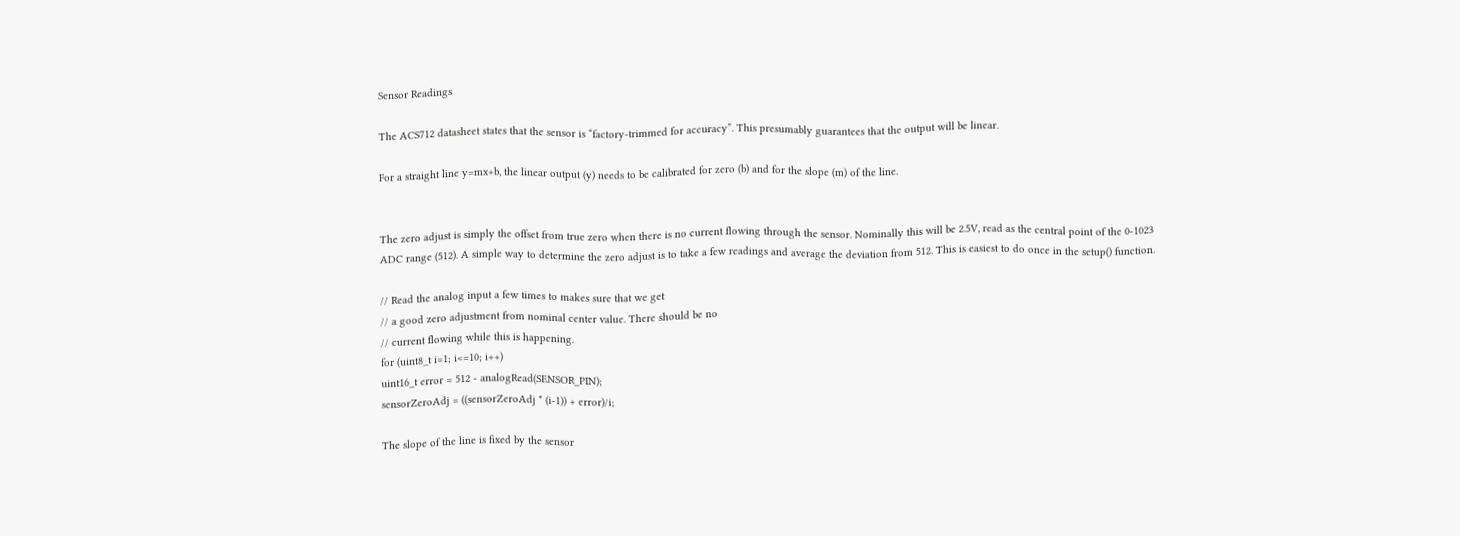Sensor Readings

The ACS712 datasheet states that the sensor is “factory-trimmed for accuracy”. This presumably guarantees that the output will be linear.

For a straight line y=mx+b, the linear output (y) needs to be calibrated for zero (b) and for the slope (m) of the line.


The zero adjust is simply the offset from true zero when there is no current flowing through the sensor. Nominally this will be 2.5V, read as the central point of the 0-1023 ADC range (512). A simple way to determine the zero adjust is to take a few readings and average the deviation from 512. This is easiest to do once in the setup() function.

// Read the analog input a few times to makes sure that we get
// a good zero adjustment from nominal center value. There should be no
// current flowing while this is happening.
for (uint8_t i=1; i<=10; i++)
uint16_t error = 512 - analogRead(SENSOR_PIN);
sensorZeroAdj = ((sensorZeroAdj * (i-1)) + error)/i;

The slope of the line is fixed by the sensor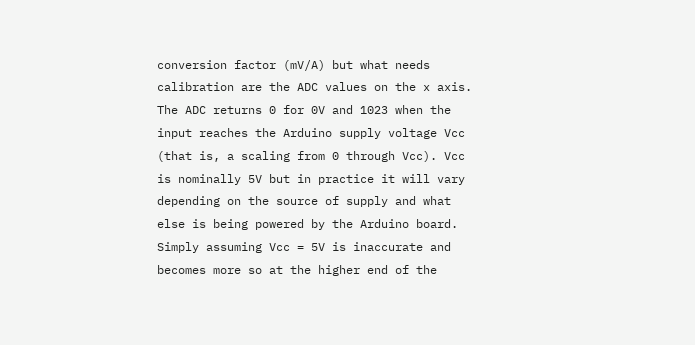conversion factor (mV/A) but what needs calibration are the ADC values on the x axis. The ADC returns 0 for 0V and 1023 when the input reaches the Arduino supply voltage Vcc (that is, a scaling from 0 through Vcc). Vcc is nominally 5V but in practice it will vary depending on the source of supply and what else is being powered by the Arduino board. Simply assuming Vcc = 5V is inaccurate and becomes more so at the higher end of the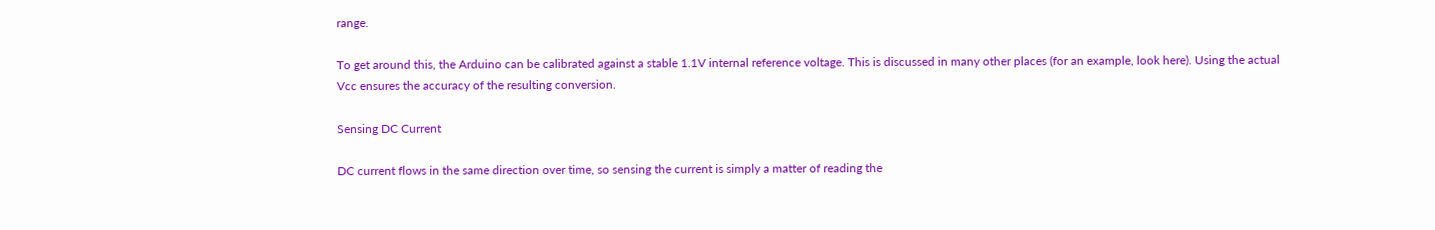range.

To get around this, the Arduino can be calibrated against a stable 1.1V internal reference voltage. This is discussed in many other places (for an example, look here). Using the actual Vcc ensures the accuracy of the resulting conversion.

Sensing DC Current

DC current flows in the same direction over time, so sensing the current is simply a matter of reading the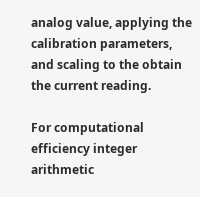analog value, applying the calibration parameters, and scaling to the obtain the current reading.

For computational efficiency integer arithmetic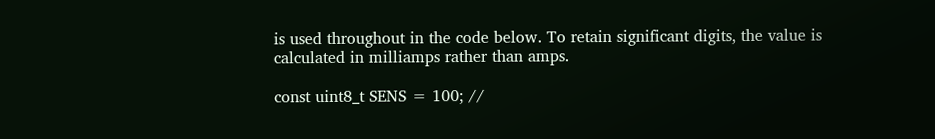is used throughout in the code below. To retain significant digits, the value is calculated in milliamps rather than amps.

const uint8_t SENS = 100; //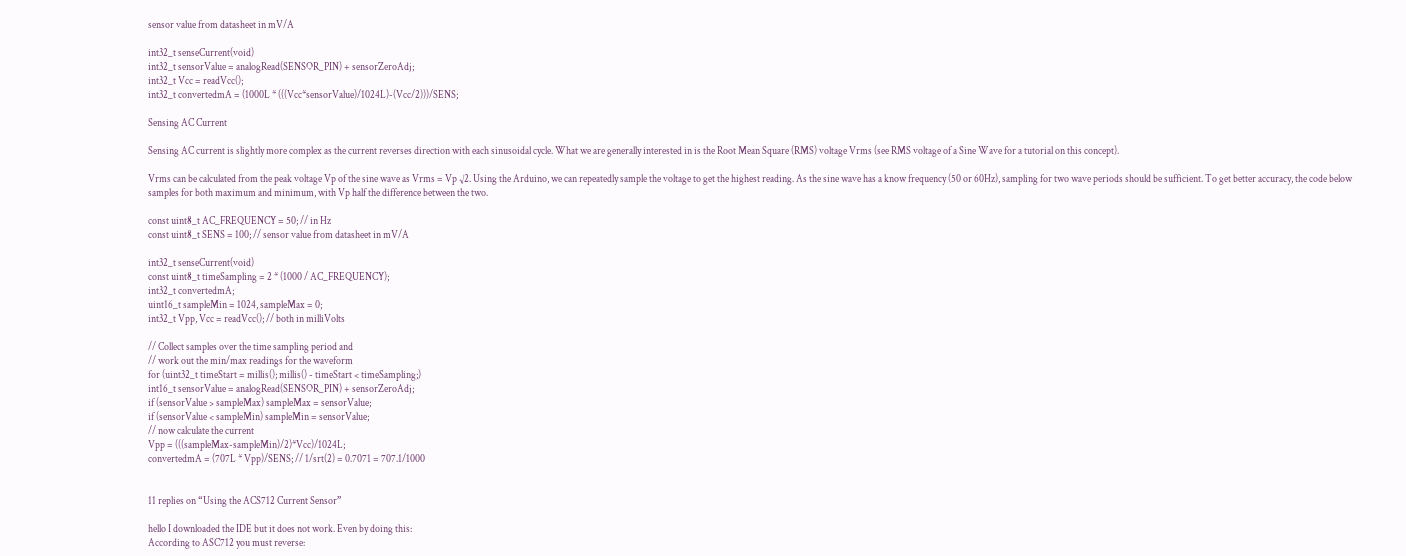sensor value from datasheet in mV/A

int32_t senseCurrent(void)
int32_t sensorValue = analogRead(SENSOR_PIN) + sensorZeroAdj;
int32_t Vcc = readVcc();
int32_t convertedmA = (1000L * (((Vcc*sensorValue)/1024L)-(Vcc/2)))/SENS;

Sensing AC Current

Sensing AC current is slightly more complex as the current reverses direction with each sinusoidal cycle. What we are generally interested in is the Root Mean Square (RMS) voltage Vrms (see RMS voltage of a Sine Wave for a tutorial on this concept).

Vrms can be calculated from the peak voltage Vp of the sine wave as Vrms = Vp √2. Using the Arduino, we can repeatedly sample the voltage to get the highest reading. As the sine wave has a know frequency (50 or 60Hz), sampling for two wave periods should be sufficient. To get better accuracy, the code below samples for both maximum and minimum, with Vp half the difference between the two.

const uint8_t AC_FREQUENCY = 50; // in Hz
const uint8_t SENS = 100; // sensor value from datasheet in mV/A

int32_t senseCurrent(void)
const uint8_t timeSampling = 2 * (1000 / AC_FREQUENCY);
int32_t convertedmA;
uint16_t sampleMin = 1024, sampleMax = 0;
int32_t Vpp, Vcc = readVcc(); // both in milliVolts

// Collect samples over the time sampling period and
// work out the min/max readings for the waveform
for (uint32_t timeStart = millis(); millis() - timeStart < timeSampling;)
int16_t sensorValue = analogRead(SENSOR_PIN) + sensorZeroAdj;
if (sensorValue > sampleMax) sampleMax = sensorValue;
if (sensorValue < sampleMin) sampleMin = sensorValue;
// now calculate the current
Vpp = (((sampleMax-sampleMin)/2)*Vcc)/1024L;
convertedmA = (707L * Vpp)/SENS; // 1/srt(2) = 0.7071 = 707.1/1000


11 replies on “Using the ACS712 Current Sensor”

hello I downloaded the IDE but it does not work. Even by doing this:
According to ASC712 you must reverse: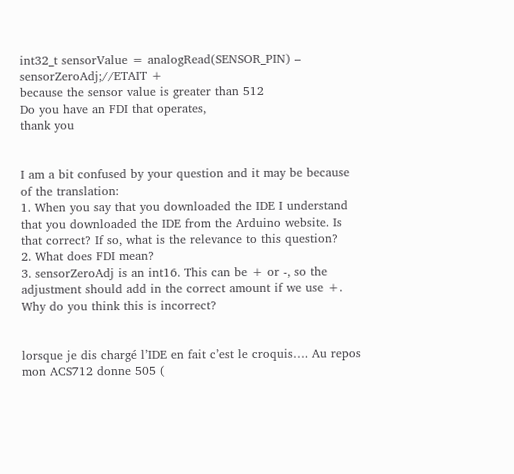int32_t sensorValue = analogRead(SENSOR_PIN) – sensorZeroAdj;//ETAIT +
because the sensor value is greater than 512
Do you have an FDI that operates,
thank you


I am a bit confused by your question and it may be because of the translation:
1. When you say that you downloaded the IDE I understand that you downloaded the IDE from the Arduino website. Is that correct? If so, what is the relevance to this question?
2. What does FDI mean?
3. sensorZeroAdj is an int16. This can be + or -, so the adjustment should add in the correct amount if we use +. Why do you think this is incorrect?


lorsque je dis chargé l’IDE en fait c’est le croquis…. Au repos mon ACS712 donne 505 (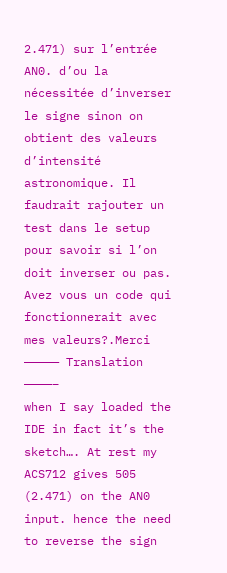2.471) sur l’entrée AN0. d’ou la nécessitée d’inverser le signe sinon on obtient des valeurs d’intensité astronomique. Il faudrait rajouter un test dans le setup pour savoir si l’on doit inverser ou pas.
Avez vous un code qui fonctionnerait avec mes valeurs?.Merci
————— Translation ————–
when I say loaded the IDE in fact it’s the sketch…. At rest my ACS712 gives 505 (2.471) on the AN0 input. hence the need to reverse the sign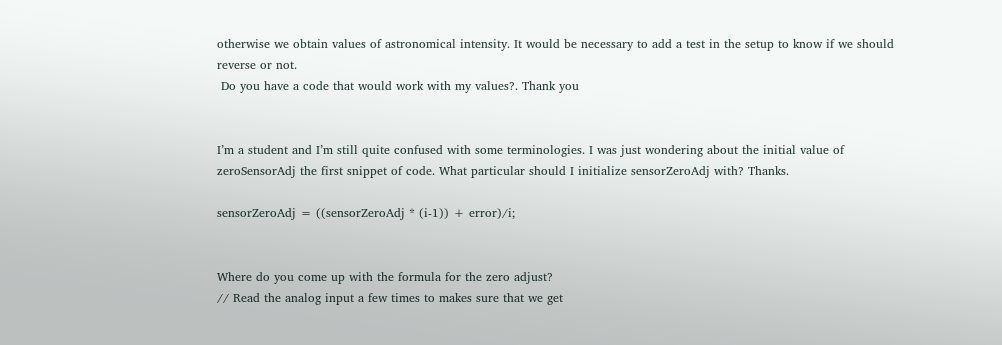otherwise we obtain values of astronomical intensity. It would be necessary to add a test in the setup to know if we should reverse or not.
 Do you have a code that would work with my values?. Thank you


I’m a student and I’m still quite confused with some terminologies. I was just wondering about the initial value of zeroSensorAdj the first snippet of code. What particular should I initialize sensorZeroAdj with? Thanks.

sensorZeroAdj = ((sensorZeroAdj * (i-1)) + error)/i;


Where do you come up with the formula for the zero adjust?
// Read the analog input a few times to makes sure that we get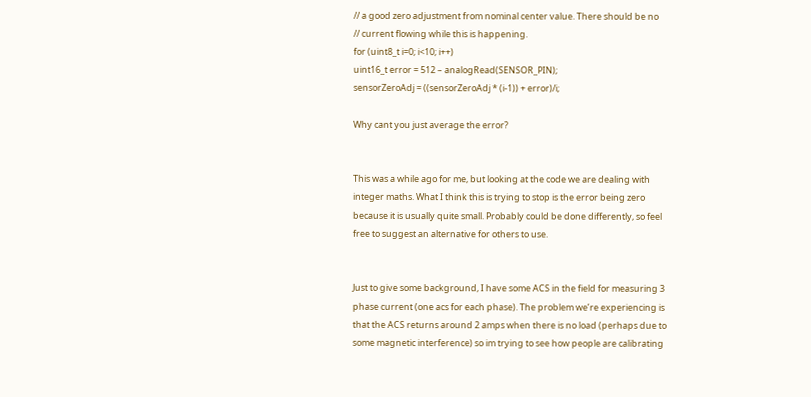// a good zero adjustment from nominal center value. There should be no
// current flowing while this is happening.
for (uint8_t i=0; i<10; i++)
uint16_t error = 512 – analogRead(SENSOR_PIN);
sensorZeroAdj = ((sensorZeroAdj * (i-1)) + error)/i;

Why cant you just average the error?


This was a while ago for me, but looking at the code we are dealing with integer maths. What I think this is trying to stop is the error being zero because it is usually quite small. Probably could be done differently, so feel free to suggest an alternative for others to use.


Just to give some background, I have some ACS in the field for measuring 3 phase current (one acs for each phase). The problem we’re experiencing is that the ACS returns around 2 amps when there is no load (perhaps due to some magnetic interference) so im trying to see how people are calibrating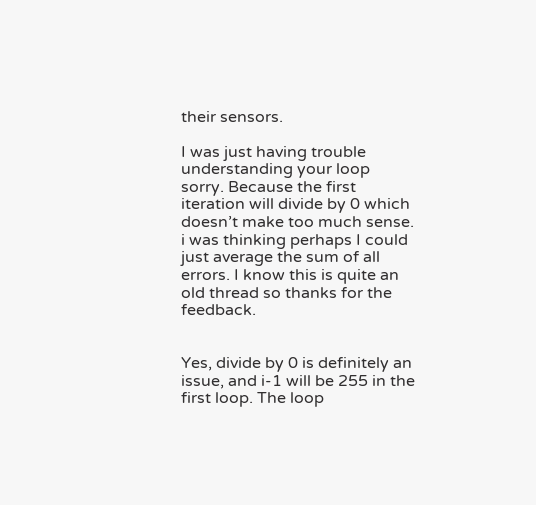their sensors.

I was just having trouble understanding your loop sorry. Because the first iteration will divide by 0 which doesn’t make too much sense. i was thinking perhaps I could just average the sum of all errors. I know this is quite an old thread so thanks for the feedback.


Yes, divide by 0 is definitely an issue, and i-1 will be 255 in the first loop. The loop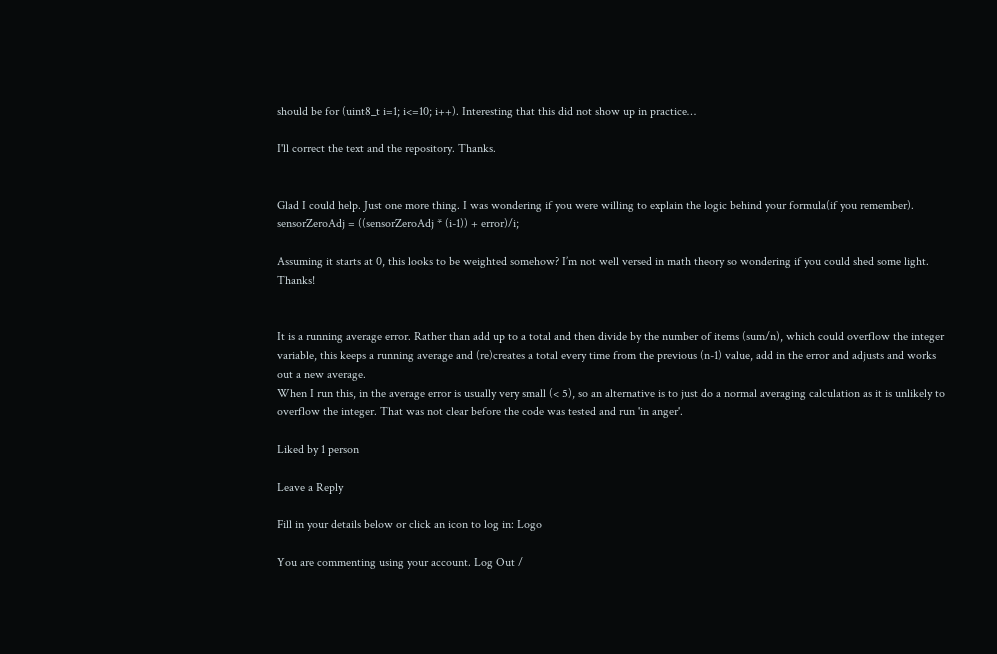should be for (uint8_t i=1; i<=10; i++). Interesting that this did not show up in practice…

I'll correct the text and the repository. Thanks.


Glad I could help. Just one more thing. I was wondering if you were willing to explain the logic behind your formula(if you remember). sensorZeroAdj = ((sensorZeroAdj * (i-1)) + error)/i;

Assuming it starts at 0, this looks to be weighted somehow? I’m not well versed in math theory so wondering if you could shed some light. Thanks!


It is a running average error. Rather than add up to a total and then divide by the number of items (sum/n), which could overflow the integer variable, this keeps a running average and (re)creates a total every time from the previous (n-1) value, add in the error and adjusts and works out a new average.
When I run this, in the average error is usually very small (< 5), so an alternative is to just do a normal averaging calculation as it is unlikely to overflow the integer. That was not clear before the code was tested and run 'in anger'.

Liked by 1 person

Leave a Reply

Fill in your details below or click an icon to log in: Logo

You are commenting using your account. Log Out /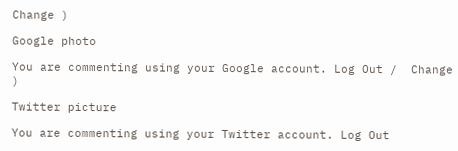Change )

Google photo

You are commenting using your Google account. Log Out /  Change )

Twitter picture

You are commenting using your Twitter account. Log Out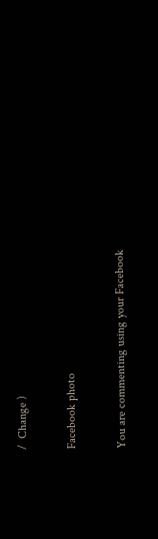/  Change )

Facebook photo

You are commenting using your Facebook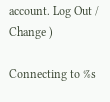account. Log Out /  Change )

Connecting to %s